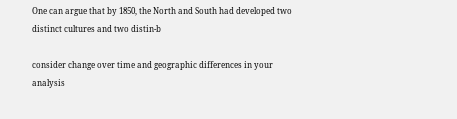One can argue that by 1850, the North and South had developed two distinct cultures and two distin-b

consider change over time and geographic differences in your analysis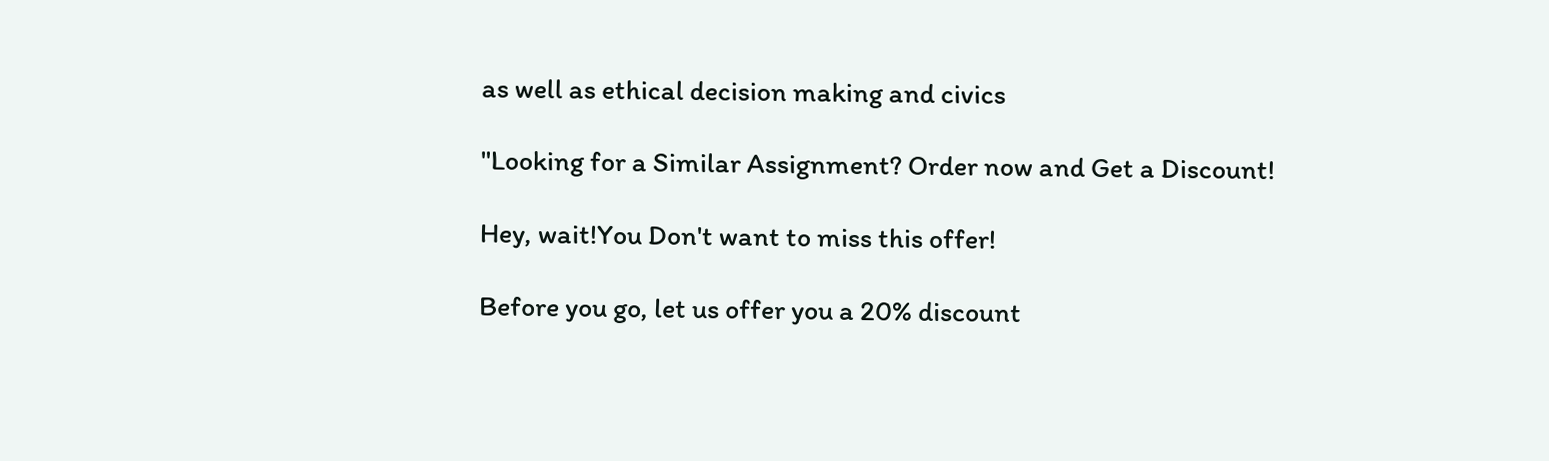as well as ethical decision making and civics

"Looking for a Similar Assignment? Order now and Get a Discount!

Hey, wait!You Don't want to miss this offer!

Before you go, let us offer you a 20% discount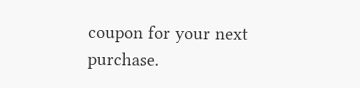coupon for your next purchase.